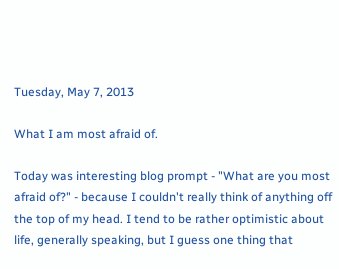Tuesday, May 7, 2013

What I am most afraid of.

Today was interesting blog prompt - "What are you most afraid of?" - because I couldn't really think of anything off the top of my head. I tend to be rather optimistic about life, generally speaking, but I guess one thing that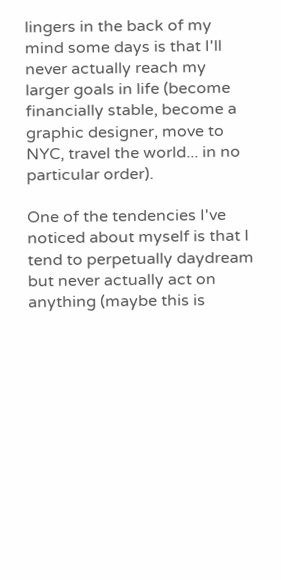lingers in the back of my mind some days is that I'll never actually reach my larger goals in life (become financially stable, become a graphic designer, move to NYC, travel the world... in no particular order).

One of the tendencies I've noticed about myself is that I tend to perpetually daydream but never actually act on anything (maybe this is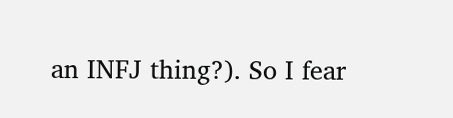an INFJ thing?). So I fear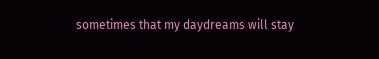sometimes that my daydreams will stay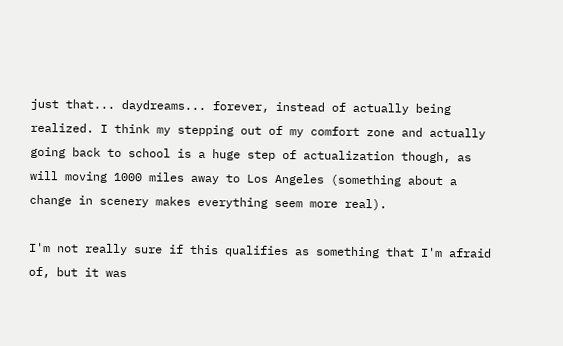just that... daydreams... forever, instead of actually being realized. I think my stepping out of my comfort zone and actually going back to school is a huge step of actualization though, as will moving 1000 miles away to Los Angeles (something about a change in scenery makes everything seem more real).

I'm not really sure if this qualifies as something that I'm afraid of, but it was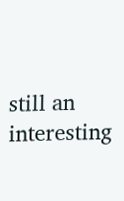still an interesting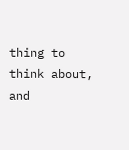thing to think about, and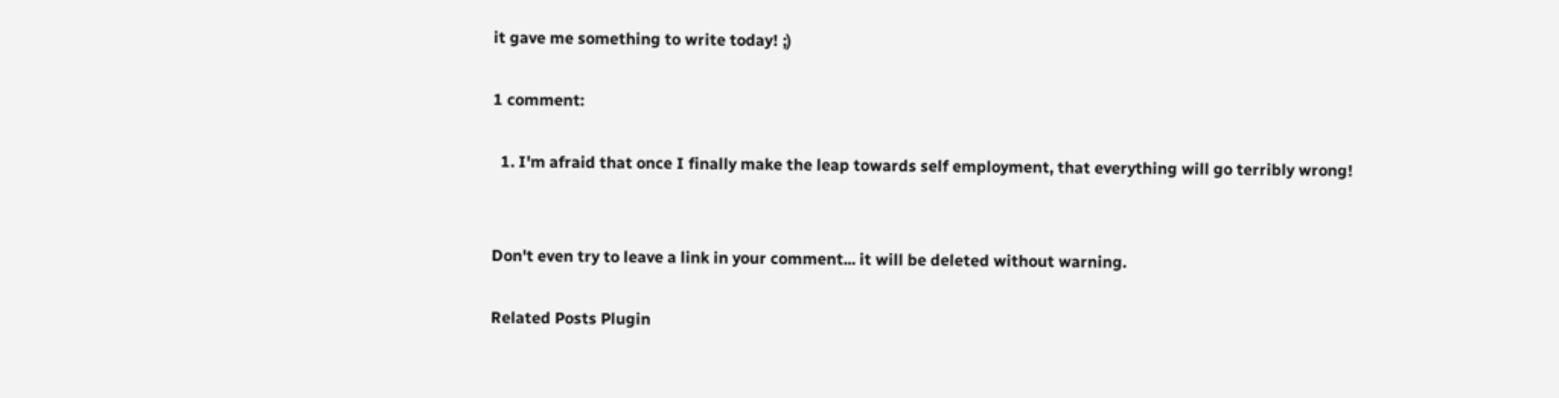it gave me something to write today! ;)

1 comment:

  1. I'm afraid that once I finally make the leap towards self employment, that everything will go terribly wrong!


Don't even try to leave a link in your comment... it will be deleted without warning.

Related Posts Plugin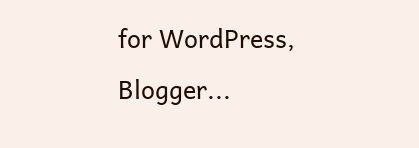for WordPress, Blogger...